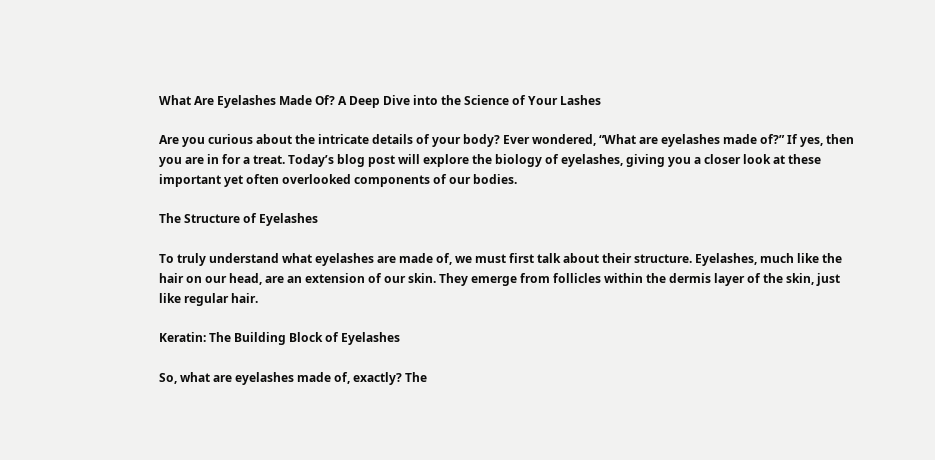What Are Eyelashes Made Of? A Deep Dive into the Science of Your Lashes

Are you curious about the intricate details of your body? Ever wondered, “What are eyelashes made of?” If yes, then you are in for a treat. Today’s blog post will explore the biology of eyelashes, giving you a closer look at these important yet often overlooked components of our bodies.

The Structure of Eyelashes

To truly understand what eyelashes are made of, we must first talk about their structure. Eyelashes, much like the hair on our head, are an extension of our skin. They emerge from follicles within the dermis layer of the skin, just like regular hair.

Keratin: The Building Block of Eyelashes

So, what are eyelashes made of, exactly? The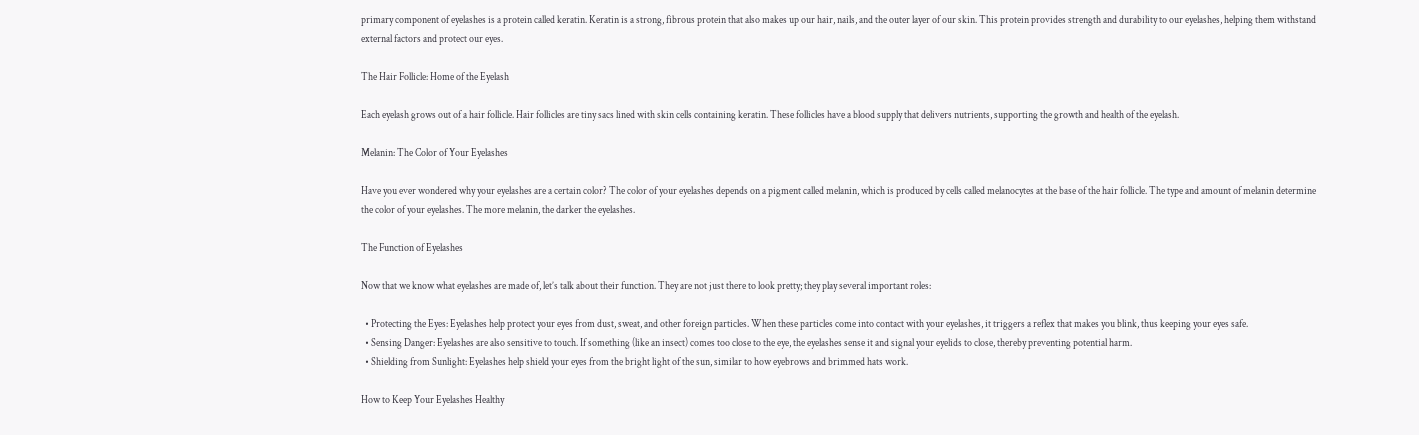primary component of eyelashes is a protein called keratin. Keratin is a strong, fibrous protein that also makes up our hair, nails, and the outer layer of our skin. This protein provides strength and durability to our eyelashes, helping them withstand external factors and protect our eyes.

The Hair Follicle: Home of the Eyelash

Each eyelash grows out of a hair follicle. Hair follicles are tiny sacs lined with skin cells containing keratin. These follicles have a blood supply that delivers nutrients, supporting the growth and health of the eyelash.

Melanin: The Color of Your Eyelashes

Have you ever wondered why your eyelashes are a certain color? The color of your eyelashes depends on a pigment called melanin, which is produced by cells called melanocytes at the base of the hair follicle. The type and amount of melanin determine the color of your eyelashes. The more melanin, the darker the eyelashes.

The Function of Eyelashes

Now that we know what eyelashes are made of, let’s talk about their function. They are not just there to look pretty; they play several important roles:

  • Protecting the Eyes: Eyelashes help protect your eyes from dust, sweat, and other foreign particles. When these particles come into contact with your eyelashes, it triggers a reflex that makes you blink, thus keeping your eyes safe.
  • Sensing Danger: Eyelashes are also sensitive to touch. If something (like an insect) comes too close to the eye, the eyelashes sense it and signal your eyelids to close, thereby preventing potential harm.
  • Shielding from Sunlight: Eyelashes help shield your eyes from the bright light of the sun, similar to how eyebrows and brimmed hats work.

How to Keep Your Eyelashes Healthy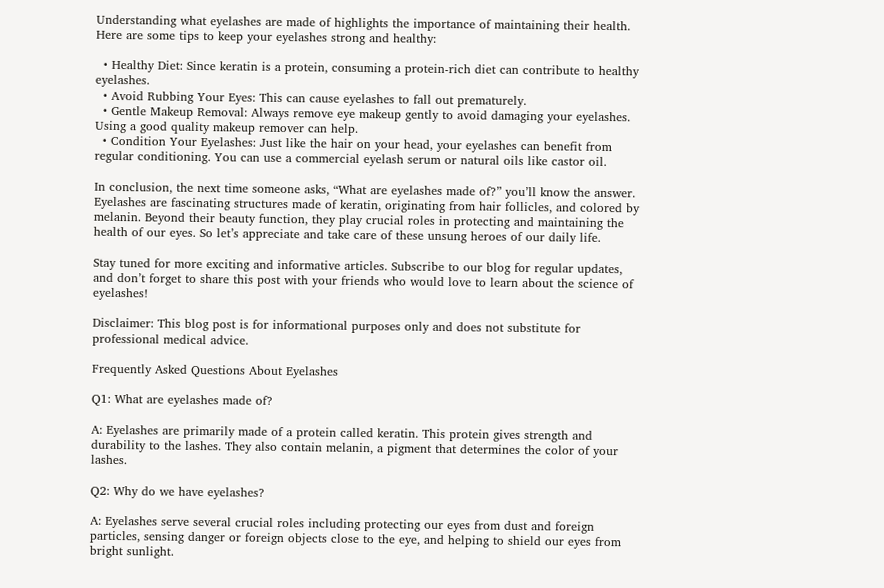Understanding what eyelashes are made of highlights the importance of maintaining their health. Here are some tips to keep your eyelashes strong and healthy:

  • Healthy Diet: Since keratin is a protein, consuming a protein-rich diet can contribute to healthy eyelashes.
  • Avoid Rubbing Your Eyes: This can cause eyelashes to fall out prematurely.
  • Gentle Makeup Removal: Always remove eye makeup gently to avoid damaging your eyelashes. Using a good quality makeup remover can help.
  • Condition Your Eyelashes: Just like the hair on your head, your eyelashes can benefit from regular conditioning. You can use a commercial eyelash serum or natural oils like castor oil.

In conclusion, the next time someone asks, “What are eyelashes made of?” you’ll know the answer. Eyelashes are fascinating structures made of keratin, originating from hair follicles, and colored by melanin. Beyond their beauty function, they play crucial roles in protecting and maintaining the health of our eyes. So let’s appreciate and take care of these unsung heroes of our daily life.

Stay tuned for more exciting and informative articles. Subscribe to our blog for regular updates, and don’t forget to share this post with your friends who would love to learn about the science of eyelashes!

Disclaimer: This blog post is for informational purposes only and does not substitute for professional medical advice.

Frequently Asked Questions About Eyelashes

Q1: What are eyelashes made of?

A: Eyelashes are primarily made of a protein called keratin. This protein gives strength and durability to the lashes. They also contain melanin, a pigment that determines the color of your lashes.

Q2: Why do we have eyelashes?

A: Eyelashes serve several crucial roles including protecting our eyes from dust and foreign particles, sensing danger or foreign objects close to the eye, and helping to shield our eyes from bright sunlight.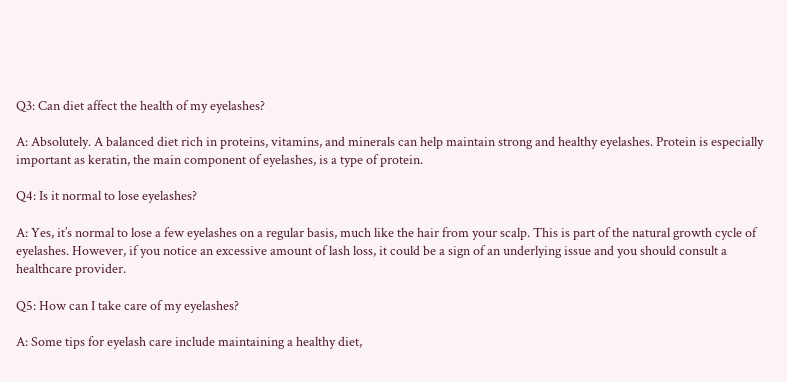Q3: Can diet affect the health of my eyelashes?

A: Absolutely. A balanced diet rich in proteins, vitamins, and minerals can help maintain strong and healthy eyelashes. Protein is especially important as keratin, the main component of eyelashes, is a type of protein.

Q4: Is it normal to lose eyelashes?

A: Yes, it’s normal to lose a few eyelashes on a regular basis, much like the hair from your scalp. This is part of the natural growth cycle of eyelashes. However, if you notice an excessive amount of lash loss, it could be a sign of an underlying issue and you should consult a healthcare provider.

Q5: How can I take care of my eyelashes?

A: Some tips for eyelash care include maintaining a healthy diet,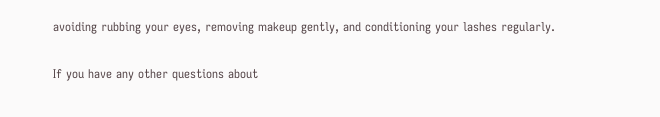avoiding rubbing your eyes, removing makeup gently, and conditioning your lashes regularly.

If you have any other questions about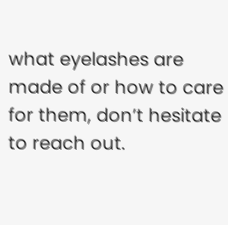what eyelashes are made of or how to care for them, don’t hesitate to reach out.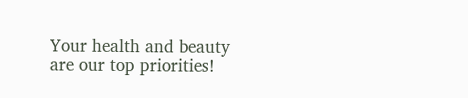Your health and beauty are our top priorities!